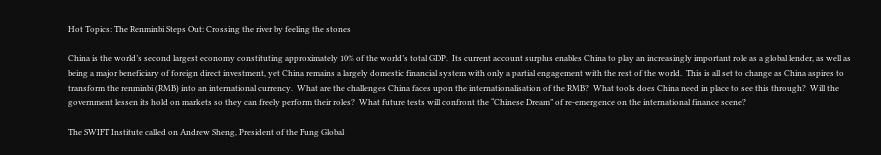Hot Topics: The Renminbi Steps Out: Crossing the river by feeling the stones

China is the world’s second largest economy constituting approximately 10% of the world’s total GDP.  Its current account surplus enables China to play an increasingly important role as a global lender, as well as being a major beneficiary of foreign direct investment, yet China remains a largely domestic financial system with only a partial engagement with the rest of the world.  This is all set to change as China aspires to transform the renminbi (RMB) into an international currency.  What are the challenges China faces upon the internationalisation of the RMB?  What tools does China need in place to see this through?  Will the government lessen its hold on markets so they can freely perform their roles?  What future tests will confront the “Chinese Dream” of re-emergence on the international finance scene?

The SWIFT Institute called on Andrew Sheng, President of the Fung Global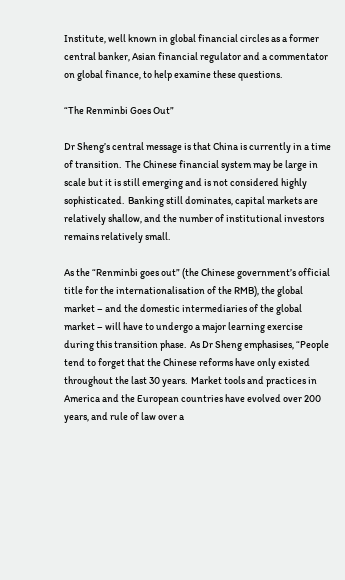Institute, well known in global financial circles as a former central banker, Asian financial regulator and a commentator on global finance, to help examine these questions.

“The Renminbi Goes Out”

Dr Sheng’s central message is that China is currently in a time of transition.  The Chinese financial system may be large in scale but it is still emerging and is not considered highly sophisticated.  Banking still dominates, capital markets are relatively shallow, and the number of institutional investors remains relatively small.

As the “Renminbi goes out” (the Chinese government’s official title for the internationalisation of the RMB), the global market – and the domestic intermediaries of the global market – will have to undergo a major learning exercise during this transition phase.  As Dr Sheng emphasises, “People tend to forget that the Chinese reforms have only existed throughout the last 30 years.  Market tools and practices in America and the European countries have evolved over 200 years, and rule of law over a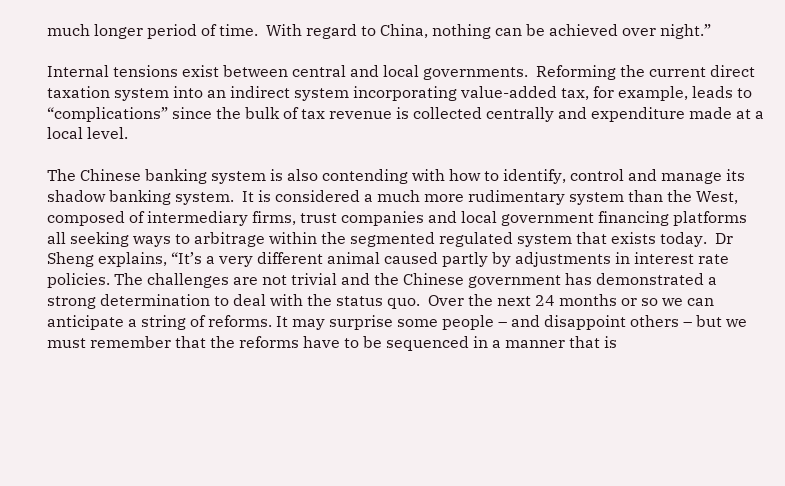much longer period of time.  With regard to China, nothing can be achieved over night.”

Internal tensions exist between central and local governments.  Reforming the current direct taxation system into an indirect system incorporating value-added tax, for example, leads to “complications” since the bulk of tax revenue is collected centrally and expenditure made at a local level.

The Chinese banking system is also contending with how to identify, control and manage its shadow banking system.  It is considered a much more rudimentary system than the West, composed of intermediary firms, trust companies and local government financing platforms all seeking ways to arbitrage within the segmented regulated system that exists today.  Dr Sheng explains, “It’s a very different animal caused partly by adjustments in interest rate policies. The challenges are not trivial and the Chinese government has demonstrated a strong determination to deal with the status quo.  Over the next 24 months or so we can anticipate a string of reforms. It may surprise some people – and disappoint others – but we must remember that the reforms have to be sequenced in a manner that is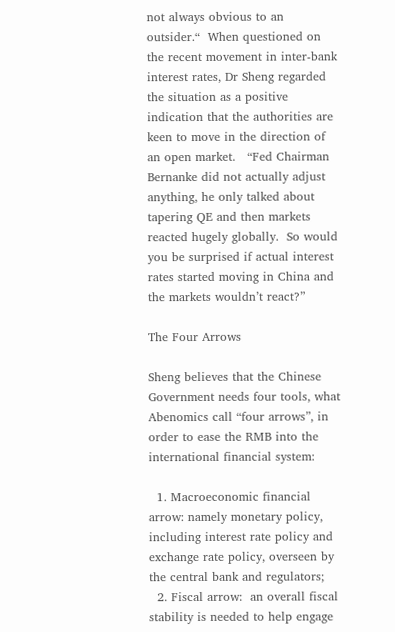not always obvious to an outsider.“  When questioned on the recent movement in inter-bank interest rates, Dr Sheng regarded the situation as a positive indication that the authorities are keen to move in the direction of an open market.   “Fed Chairman Bernanke did not actually adjust anything, he only talked about tapering QE and then markets reacted hugely globally.  So would you be surprised if actual interest rates started moving in China and the markets wouldn’t react?”

The Four Arrows

Sheng believes that the Chinese Government needs four tools, what Abenomics call “four arrows”, in order to ease the RMB into the international financial system:

  1. Macroeconomic financial arrow: namely monetary policy, including interest rate policy and exchange rate policy, overseen by the central bank and regulators;
  2. Fiscal arrow:  an overall fiscal stability is needed to help engage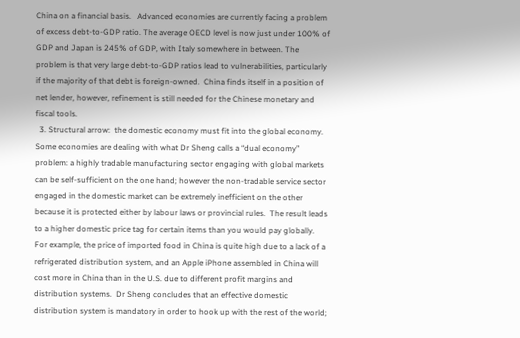China on a financial basis.   Advanced economies are currently facing a problem of excess debt-to-GDP ratio. The average OECD level is now just under 100% of GDP and Japan is 245% of GDP, with Italy somewhere in between. The problem is that very large debt-to-GDP ratios lead to vulnerabilities, particularly if the majority of that debt is foreign-owned.  China finds itself in a position of net lender, however, refinement is still needed for the Chinese monetary and fiscal tools.
  3. Structural arrow:  the domestic economy must fit into the global economy.  Some economies are dealing with what Dr Sheng calls a “dual economy” problem: a highly tradable manufacturing sector engaging with global markets can be self-sufficient on the one hand; however the non-tradable service sector engaged in the domestic market can be extremely inefficient on the other because it is protected either by labour laws or provincial rules.  The result leads to a higher domestic price tag for certain items than you would pay globally.  For example, the price of imported food in China is quite high due to a lack of a refrigerated distribution system, and an Apple iPhone assembled in China will cost more in China than in the U.S. due to different profit margins and distribution systems.  Dr Sheng concludes that an effective domestic distribution system is mandatory in order to hook up with the rest of the world;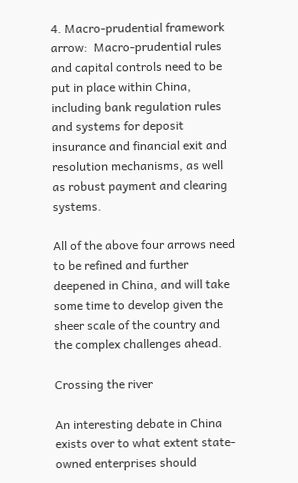4. Macro-prudential framework arrow:  Macro-prudential rules and capital controls need to be put in place within China, including bank regulation rules and systems for deposit insurance and financial exit and resolution mechanisms, as well as robust payment and clearing systems.

All of the above four arrows need to be refined and further deepened in China, and will take some time to develop given the sheer scale of the country and the complex challenges ahead.

Crossing the river

An interesting debate in China exists over to what extent state-owned enterprises should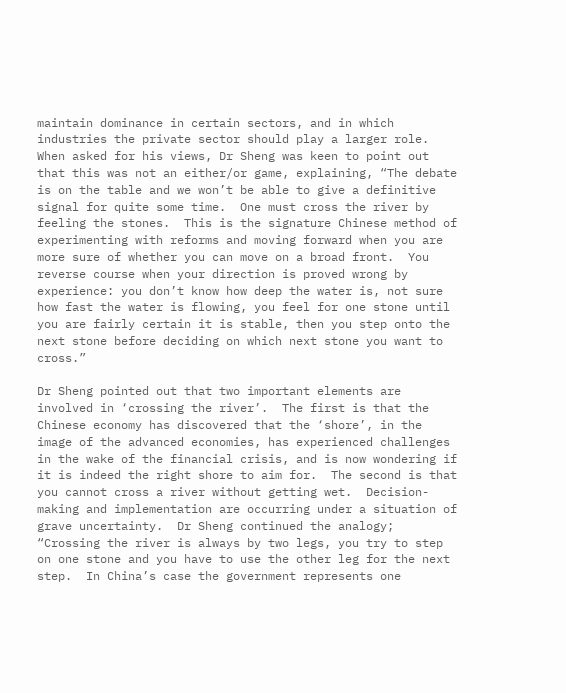maintain dominance in certain sectors, and in which industries the private sector should play a larger role.  When asked for his views, Dr Sheng was keen to point out that this was not an either/or game, explaining, “The debate is on the table and we won’t be able to give a definitive signal for quite some time.  One must cross the river by feeling the stones.  This is the signature Chinese method of experimenting with reforms and moving forward when you are more sure of whether you can move on a broad front.  You reverse course when your direction is proved wrong by experience: you don’t know how deep the water is, not sure how fast the water is flowing, you feel for one stone until you are fairly certain it is stable, then you step onto the next stone before deciding on which next stone you want to cross.”

Dr Sheng pointed out that two important elements are involved in ‘crossing the river’.  The first is that the Chinese economy has discovered that the ‘shore’, in the image of the advanced economies, has experienced challenges in the wake of the financial crisis, and is now wondering if it is indeed the right shore to aim for.  The second is that you cannot cross a river without getting wet.  Decision-making and implementation are occurring under a situation of grave uncertainty.  Dr Sheng continued the analogy; “Crossing the river is always by two legs, you try to step on one stone and you have to use the other leg for the next step.  In China’s case the government represents one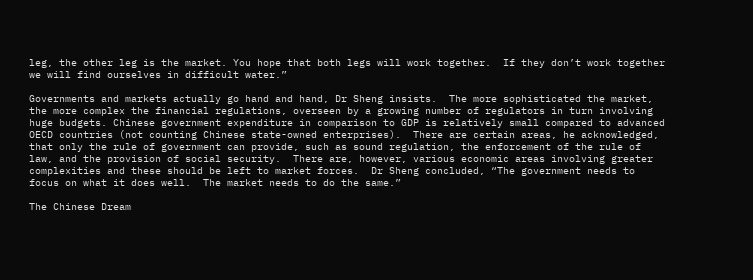leg, the other leg is the market. You hope that both legs will work together.  If they don’t work together we will find ourselves in difficult water.”

Governments and markets actually go hand and hand, Dr Sheng insists.  The more sophisticated the market, the more complex the financial regulations, overseen by a growing number of regulators in turn involving huge budgets. Chinese government expenditure in comparison to GDP is relatively small compared to advanced OECD countries (not counting Chinese state-owned enterprises).  There are certain areas, he acknowledged, that only the rule of government can provide, such as sound regulation, the enforcement of the rule of law, and the provision of social security.  There are, however, various economic areas involving greater complexities and these should be left to market forces.  Dr Sheng concluded, “The government needs to focus on what it does well.  The market needs to do the same.”

The Chinese Dream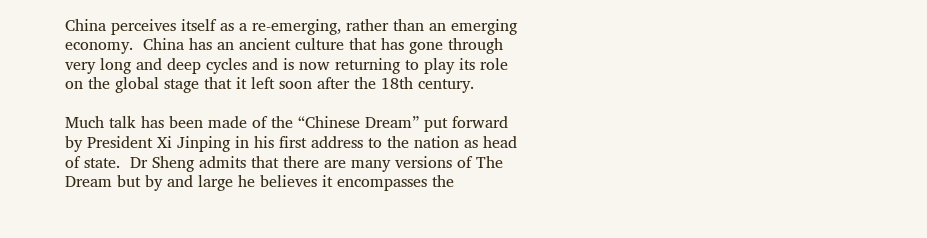China perceives itself as a re-emerging, rather than an emerging economy.  China has an ancient culture that has gone through very long and deep cycles and is now returning to play its role on the global stage that it left soon after the 18th century.

Much talk has been made of the “Chinese Dream” put forward by President Xi Jinping in his first address to the nation as head of state.  Dr Sheng admits that there are many versions of The Dream but by and large he believes it encompasses the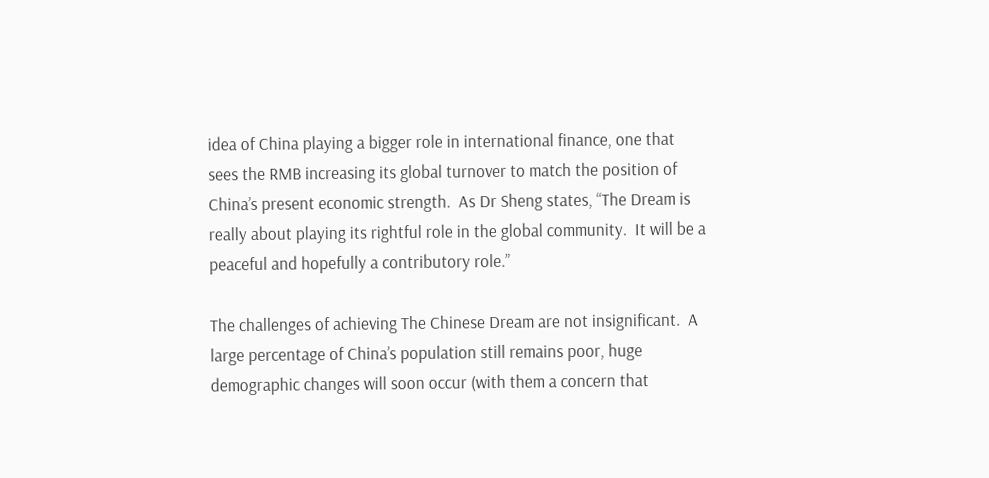idea of China playing a bigger role in international finance, one that sees the RMB increasing its global turnover to match the position of China’s present economic strength.  As Dr Sheng states, “The Dream is really about playing its rightful role in the global community.  It will be a peaceful and hopefully a contributory role.”

The challenges of achieving The Chinese Dream are not insignificant.  A large percentage of China’s population still remains poor, huge demographic changes will soon occur (with them a concern that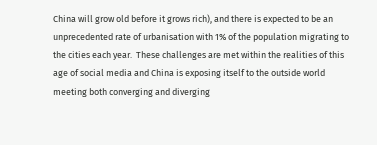China will grow old before it grows rich), and there is expected to be an unprecedented rate of urbanisation with 1% of the population migrating to the cities each year.  These challenges are met within the realities of this age of social media and China is exposing itself to the outside world meeting both converging and diverging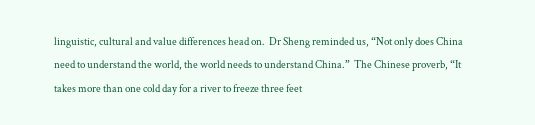linguistic, cultural and value differences head on.  Dr Sheng reminded us, “Not only does China need to understand the world, the world needs to understand China.”  The Chinese proverb, “It takes more than one cold day for a river to freeze three feet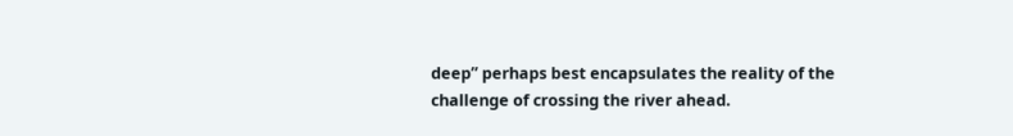deep” perhaps best encapsulates the reality of the challenge of crossing the river ahead.